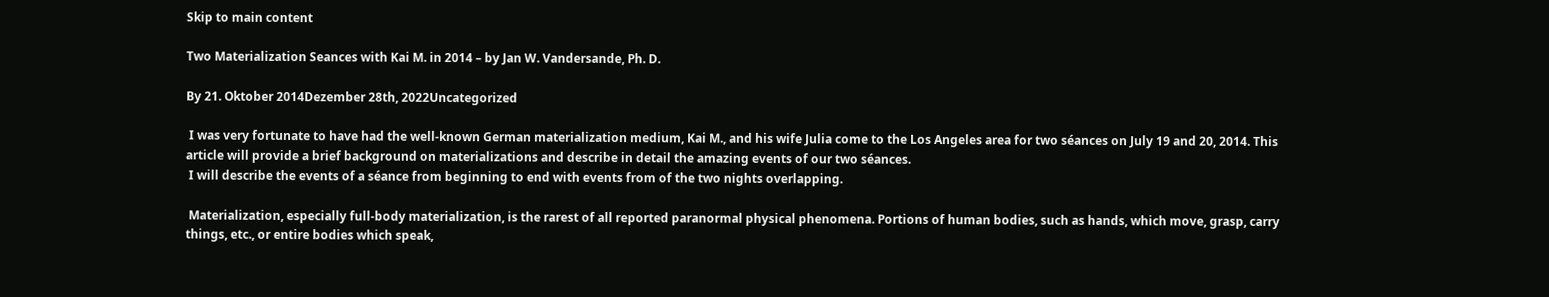Skip to main content

Two Materialization Seances with Kai M. in 2014 – by Jan W. Vandersande, Ph. D.

By 21. Oktober 2014Dezember 28th, 2022Uncategorized

 I was very fortunate to have had the well-known German materialization medium, Kai M., and his wife Julia come to the Los Angeles area for two séances on July 19 and 20, 2014. This article will provide a brief background on materializations and describe in detail the amazing events of our two séances.
 I will describe the events of a séance from beginning to end with events from of the two nights overlapping.

 Materialization, especially full-body materialization, is the rarest of all reported paranormal physical phenomena. Portions of human bodies, such as hands, which move, grasp, carry things, etc., or entire bodies which speak,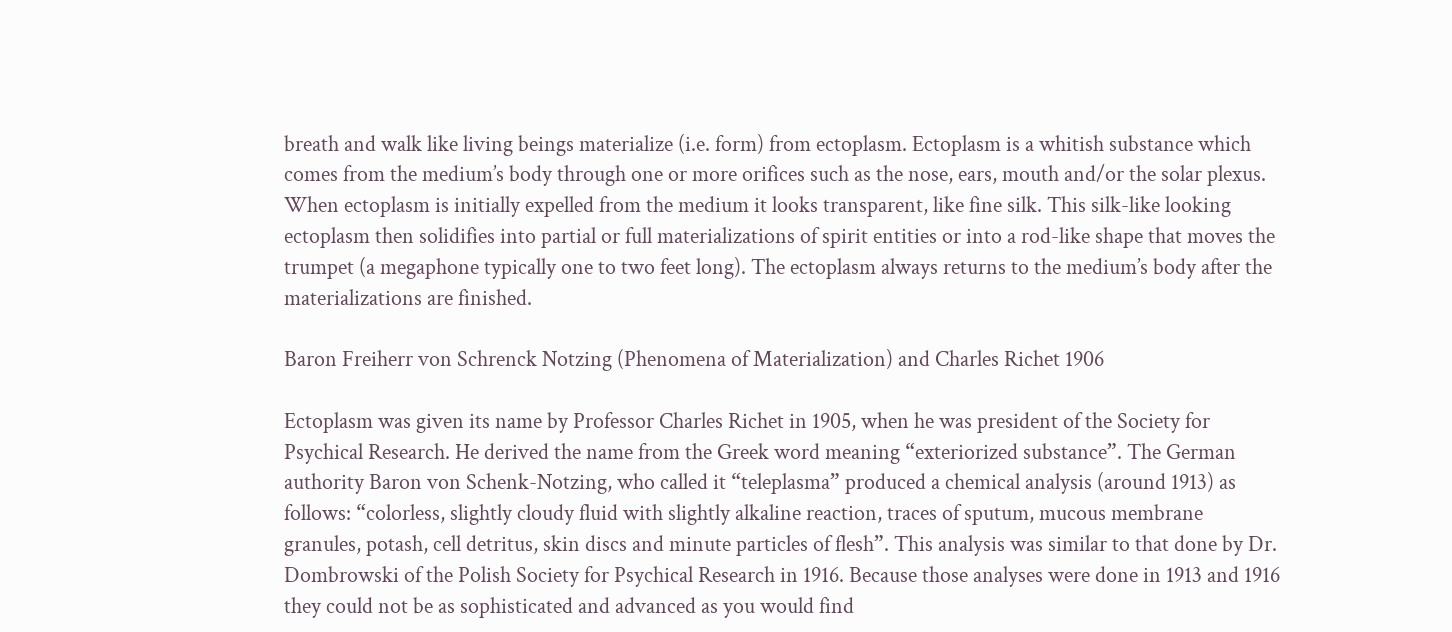breath and walk like living beings materialize (i.e. form) from ectoplasm. Ectoplasm is a whitish substance which comes from the medium’s body through one or more orifices such as the nose, ears, mouth and/or the solar plexus.
When ectoplasm is initially expelled from the medium it looks transparent, like fine silk. This silk-like looking ectoplasm then solidifies into partial or full materializations of spirit entities or into a rod-like shape that moves the trumpet (a megaphone typically one to two feet long). The ectoplasm always returns to the medium’s body after the materializations are finished.

Baron Freiherr von Schrenck Notzing (Phenomena of Materialization) and Charles Richet 1906

Ectoplasm was given its name by Professor Charles Richet in 1905, when he was president of the Society for Psychical Research. He derived the name from the Greek word meaning “exteriorized substance”. The German authority Baron von Schenk-Notzing, who called it “teleplasma” produced a chemical analysis (around 1913) as follows: “colorless, slightly cloudy fluid with slightly alkaline reaction, traces of sputum, mucous membrane granules, potash, cell detritus, skin discs and minute particles of flesh”. This analysis was similar to that done by Dr. Dombrowski of the Polish Society for Psychical Research in 1916. Because those analyses were done in 1913 and 1916 they could not be as sophisticated and advanced as you would find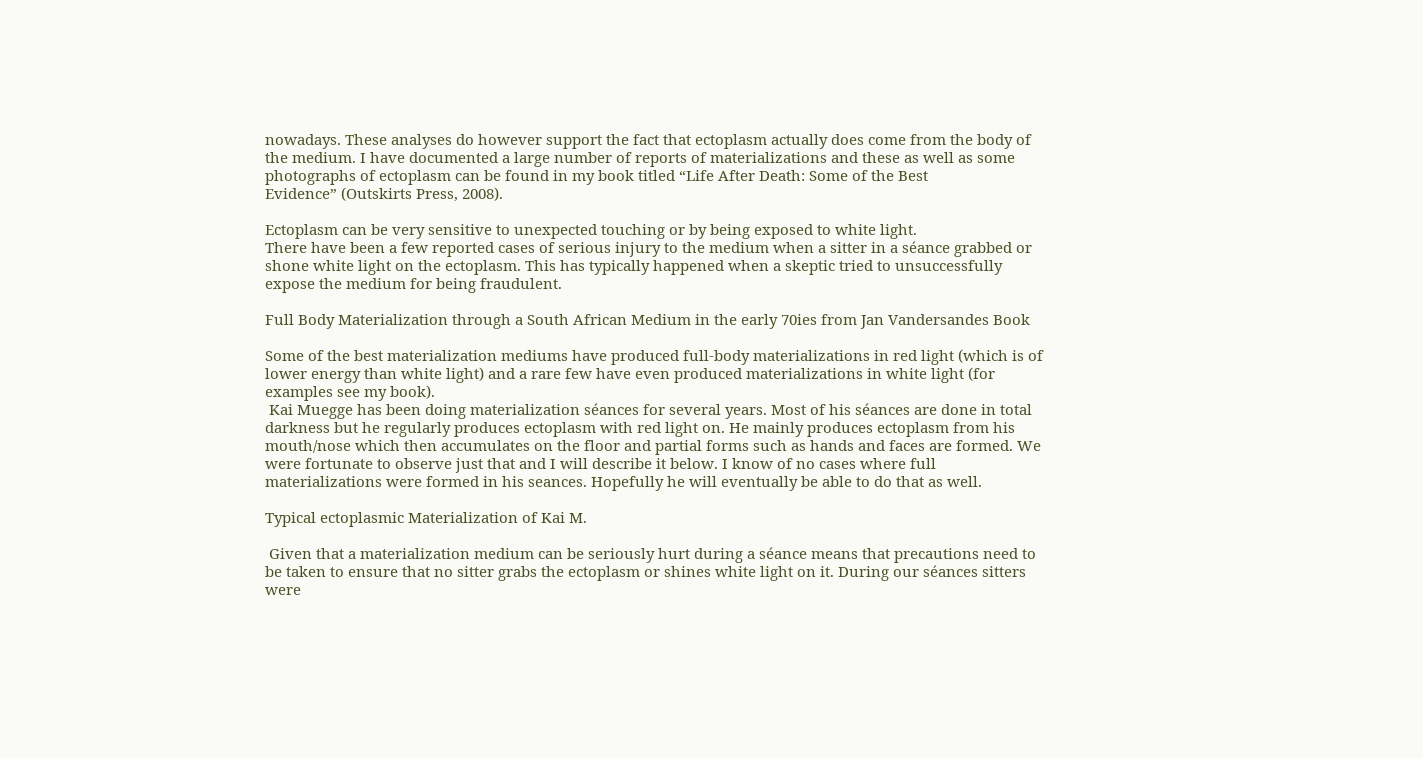nowadays. These analyses do however support the fact that ectoplasm actually does come from the body of the medium. I have documented a large number of reports of materializations and these as well as some photographs of ectoplasm can be found in my book titled “Life After Death: Some of the Best
Evidence” (Outskirts Press, 2008).

Ectoplasm can be very sensitive to unexpected touching or by being exposed to white light.
There have been a few reported cases of serious injury to the medium when a sitter in a séance grabbed or shone white light on the ectoplasm. This has typically happened when a skeptic tried to unsuccessfully expose the medium for being fraudulent.

Full Body Materialization through a South African Medium in the early 70ies from Jan Vandersandes Book

Some of the best materialization mediums have produced full-body materializations in red light (which is of lower energy than white light) and a rare few have even produced materializations in white light (for examples see my book).
 Kai Muegge has been doing materialization séances for several years. Most of his séances are done in total darkness but he regularly produces ectoplasm with red light on. He mainly produces ectoplasm from his mouth/nose which then accumulates on the floor and partial forms such as hands and faces are formed. We were fortunate to observe just that and I will describe it below. I know of no cases where full materializations were formed in his seances. Hopefully he will eventually be able to do that as well.

Typical ectoplasmic Materialization of Kai M.

 Given that a materialization medium can be seriously hurt during a séance means that precautions need to be taken to ensure that no sitter grabs the ectoplasm or shines white light on it. During our séances sitters were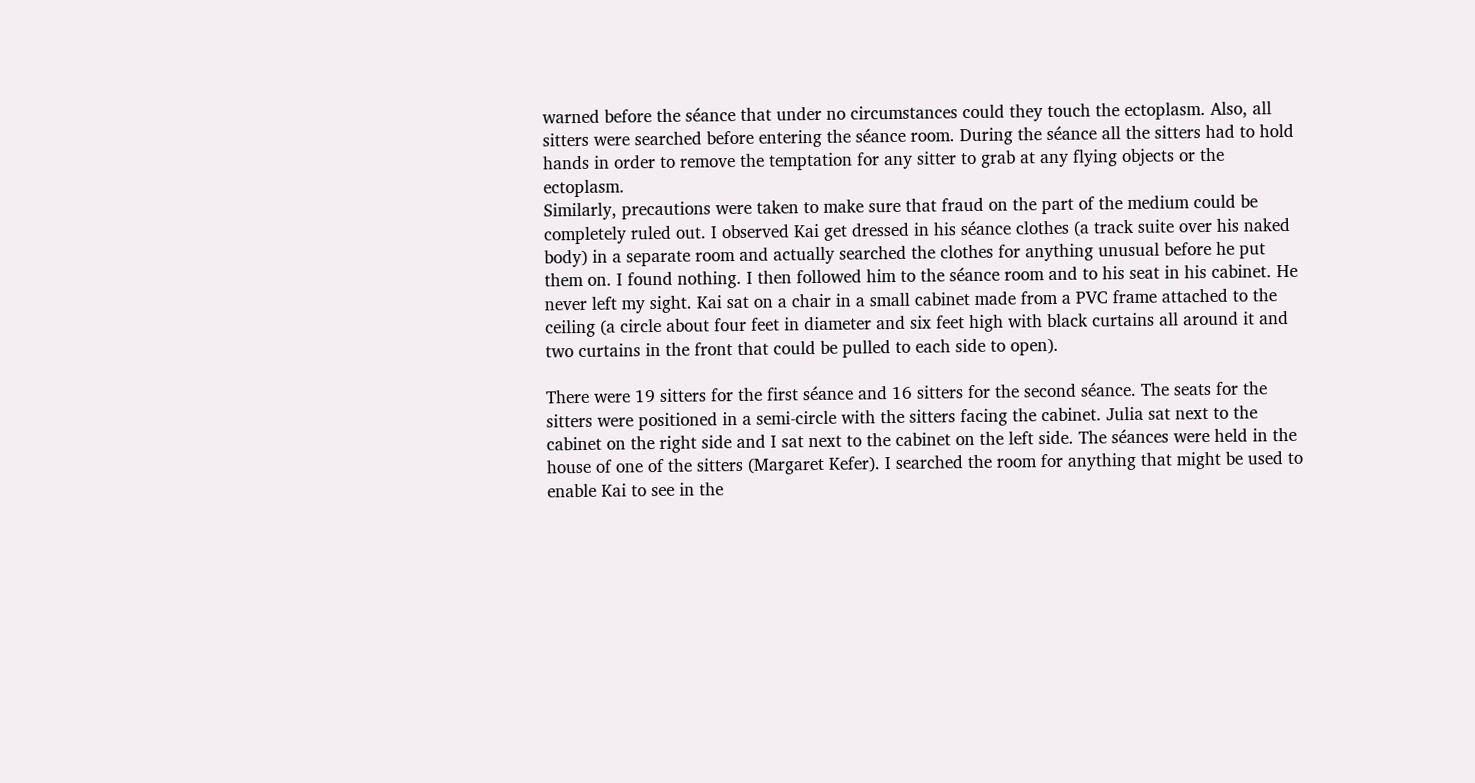warned before the séance that under no circumstances could they touch the ectoplasm. Also, all sitters were searched before entering the séance room. During the séance all the sitters had to hold hands in order to remove the temptation for any sitter to grab at any flying objects or the ectoplasm.
Similarly, precautions were taken to make sure that fraud on the part of the medium could be completely ruled out. I observed Kai get dressed in his séance clothes (a track suite over his naked body) in a separate room and actually searched the clothes for anything unusual before he put them on. I found nothing. I then followed him to the séance room and to his seat in his cabinet. He never left my sight. Kai sat on a chair in a small cabinet made from a PVC frame attached to the ceiling (a circle about four feet in diameter and six feet high with black curtains all around it and two curtains in the front that could be pulled to each side to open).

There were 19 sitters for the first séance and 16 sitters for the second séance. The seats for the sitters were positioned in a semi-circle with the sitters facing the cabinet. Julia sat next to the cabinet on the right side and I sat next to the cabinet on the left side. The séances were held in the house of one of the sitters (Margaret Kefer). I searched the room for anything that might be used to enable Kai to see in the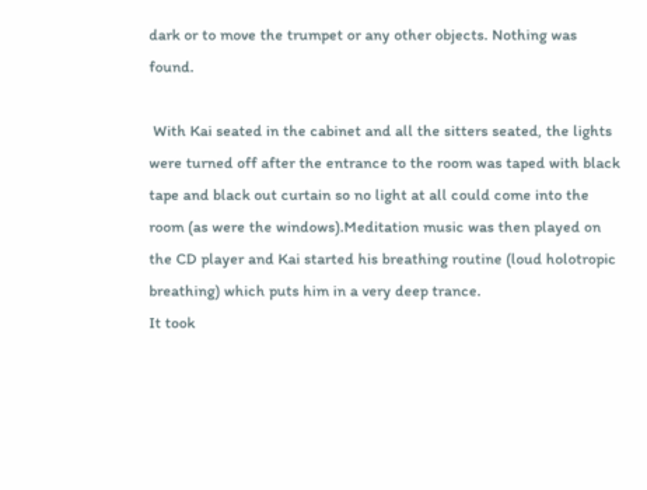dark or to move the trumpet or any other objects. Nothing was found.

 With Kai seated in the cabinet and all the sitters seated, the lights were turned off after the entrance to the room was taped with black tape and black out curtain so no light at all could come into the room (as were the windows).Meditation music was then played on the CD player and Kai started his breathing routine (loud holotropic breathing) which puts him in a very deep trance.
It took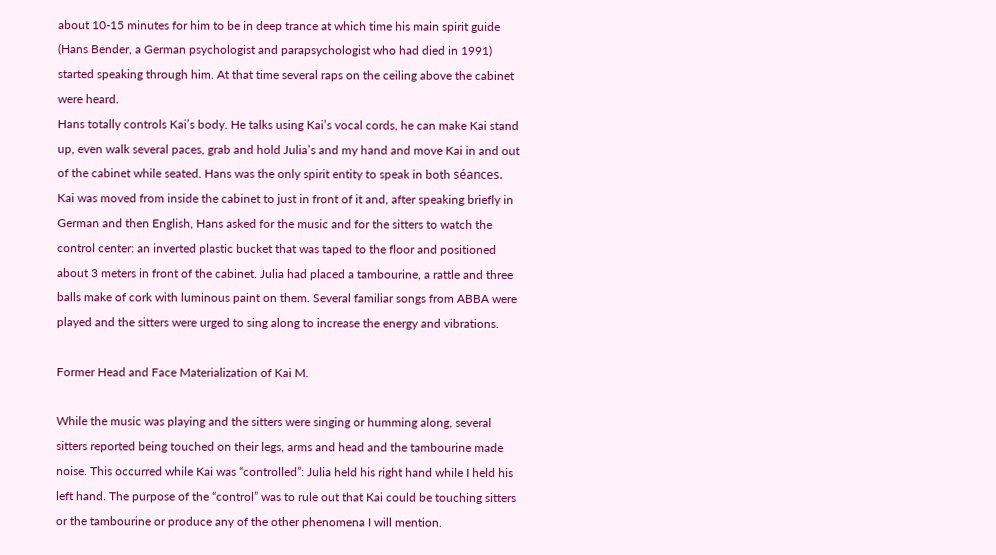about 10-15 minutes for him to be in deep trance at which time his main spirit guide (Hans Bender, a German psychologist and parapsychologist who had died in 1991) started speaking through him. At that time several raps on the ceiling above the cabinet were heard.
Hans totally controls Kai’s body. He talks using Kai’s vocal cords, he can make Kai stand up, even walk several paces, grab and hold Julia’s and my hand and move Kai in and out of the cabinet while seated. Hans was the only spirit entity to speak in both séances. Kai was moved from inside the cabinet to just in front of it and, after speaking briefly in German and then English, Hans asked for the music and for the sitters to watch the control center: an inverted plastic bucket that was taped to the floor and positioned about 3 meters in front of the cabinet. Julia had placed a tambourine, a rattle and three balls make of cork with luminous paint on them. Several familiar songs from ABBA were played and the sitters were urged to sing along to increase the energy and vibrations.

Former Head and Face Materialization of Kai M.

While the music was playing and the sitters were singing or humming along, several sitters reported being touched on their legs, arms and head and the tambourine made noise. This occurred while Kai was “controlled”: Julia held his right hand while I held his left hand. The purpose of the “control” was to rule out that Kai could be touching sitters or the tambourine or produce any of the other phenomena I will mention.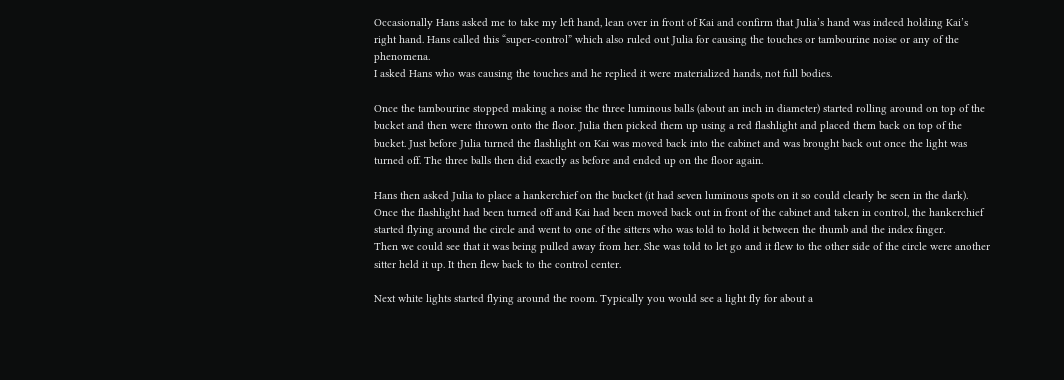Occasionally Hans asked me to take my left hand, lean over in front of Kai and confirm that Julia’s hand was indeed holding Kai’s right hand. Hans called this “super-control” which also ruled out Julia for causing the touches or tambourine noise or any of the phenomena.
I asked Hans who was causing the touches and he replied it were materialized hands, not full bodies.

Once the tambourine stopped making a noise the three luminous balls (about an inch in diameter) started rolling around on top of the bucket and then were thrown onto the floor. Julia then picked them up using a red flashlight and placed them back on top of the bucket. Just before Julia turned the flashlight on Kai was moved back into the cabinet and was brought back out once the light was turned off. The three balls then did exactly as before and ended up on the floor again.

Hans then asked Julia to place a hankerchief on the bucket (it had seven luminous spots on it so could clearly be seen in the dark). Once the flashlight had been turned off and Kai had been moved back out in front of the cabinet and taken in control, the hankerchief started flying around the circle and went to one of the sitters who was told to hold it between the thumb and the index finger.
Then we could see that it was being pulled away from her. She was told to let go and it flew to the other side of the circle were another sitter held it up. It then flew back to the control center.

Next white lights started flying around the room. Typically you would see a light fly for about a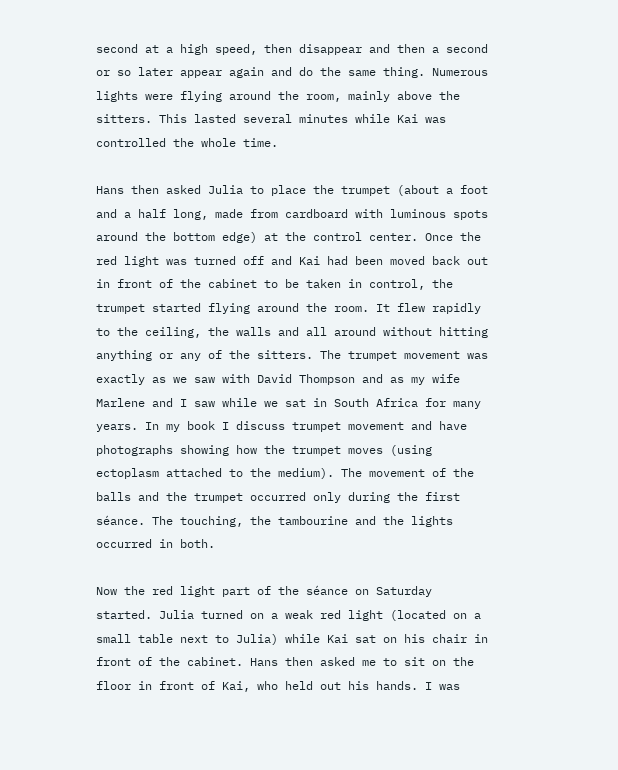second at a high speed, then disappear and then a second or so later appear again and do the same thing. Numerous lights were flying around the room, mainly above the sitters. This lasted several minutes while Kai was controlled the whole time.

Hans then asked Julia to place the trumpet (about a foot and a half long, made from cardboard with luminous spots around the bottom edge) at the control center. Once the red light was turned off and Kai had been moved back out in front of the cabinet to be taken in control, the trumpet started flying around the room. It flew rapidly to the ceiling, the walls and all around without hitting anything or any of the sitters. The trumpet movement was exactly as we saw with David Thompson and as my wife Marlene and I saw while we sat in South Africa for many years. In my book I discuss trumpet movement and have photographs showing how the trumpet moves (using ectoplasm attached to the medium). The movement of the balls and the trumpet occurred only during the first séance. The touching, the tambourine and the lights occurred in both.

Now the red light part of the séance on Saturday started. Julia turned on a weak red light (located on a small table next to Julia) while Kai sat on his chair in front of the cabinet. Hans then asked me to sit on the floor in front of Kai, who held out his hands. I was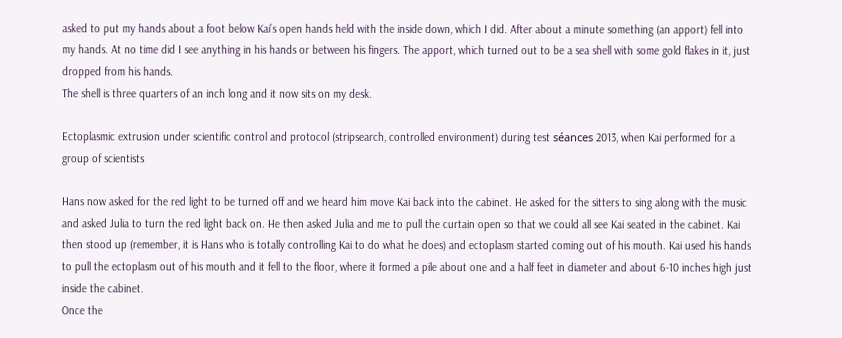asked to put my hands about a foot below Kai’s open hands held with the inside down, which I did. After about a minute something (an apport) fell into my hands. At no time did I see anything in his hands or between his fingers. The apport, which turned out to be a sea shell with some gold flakes in it, just dropped from his hands.
The shell is three quarters of an inch long and it now sits on my desk.

Ectoplasmic extrusion under scientific control and protocol (stripsearch, controlled environment) during test séances 2013, when Kai performed for a group of scientists

Hans now asked for the red light to be turned off and we heard him move Kai back into the cabinet. He asked for the sitters to sing along with the music and asked Julia to turn the red light back on. He then asked Julia and me to pull the curtain open so that we could all see Kai seated in the cabinet. Kai then stood up (remember, it is Hans who is totally controlling Kai to do what he does) and ectoplasm started coming out of his mouth. Kai used his hands to pull the ectoplasm out of his mouth and it fell to the floor, where it formed a pile about one and a half feet in diameter and about 6-10 inches high just inside the cabinet.
Once the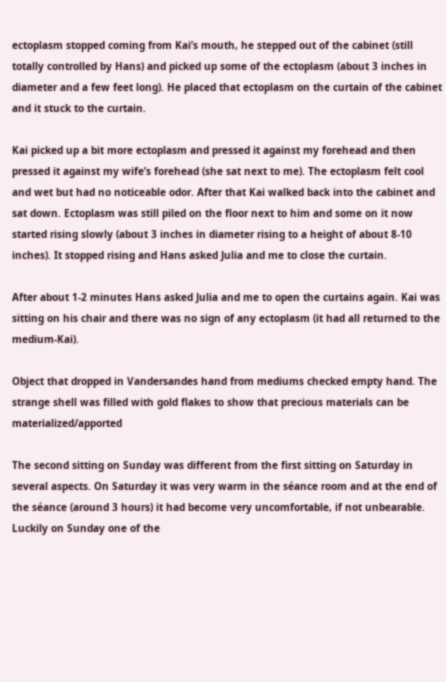ectoplasm stopped coming from Kai’s mouth, he stepped out of the cabinet (still totally controlled by Hans) and picked up some of the ectoplasm (about 3 inches in diameter and a few feet long). He placed that ectoplasm on the curtain of the cabinet and it stuck to the curtain.

Kai picked up a bit more ectoplasm and pressed it against my forehead and then pressed it against my wife’s forehead (she sat next to me). The ectoplasm felt cool and wet but had no noticeable odor. After that Kai walked back into the cabinet and sat down. Ectoplasm was still piled on the floor next to him and some on it now started rising slowly (about 3 inches in diameter rising to a height of about 8-10 inches). It stopped rising and Hans asked Julia and me to close the curtain.

After about 1-2 minutes Hans asked Julia and me to open the curtains again. Kai was sitting on his chair and there was no sign of any ectoplasm (it had all returned to the medium-Kai).

Object that dropped in Vandersandes hand from mediums checked empty hand. The strange shell was filled with gold flakes to show that precious materials can be materialized/apported

The second sitting on Sunday was different from the first sitting on Saturday in several aspects. On Saturday it was very warm in the séance room and at the end of the séance (around 3 hours) it had become very uncomfortable, if not unbearable. Luckily on Sunday one of the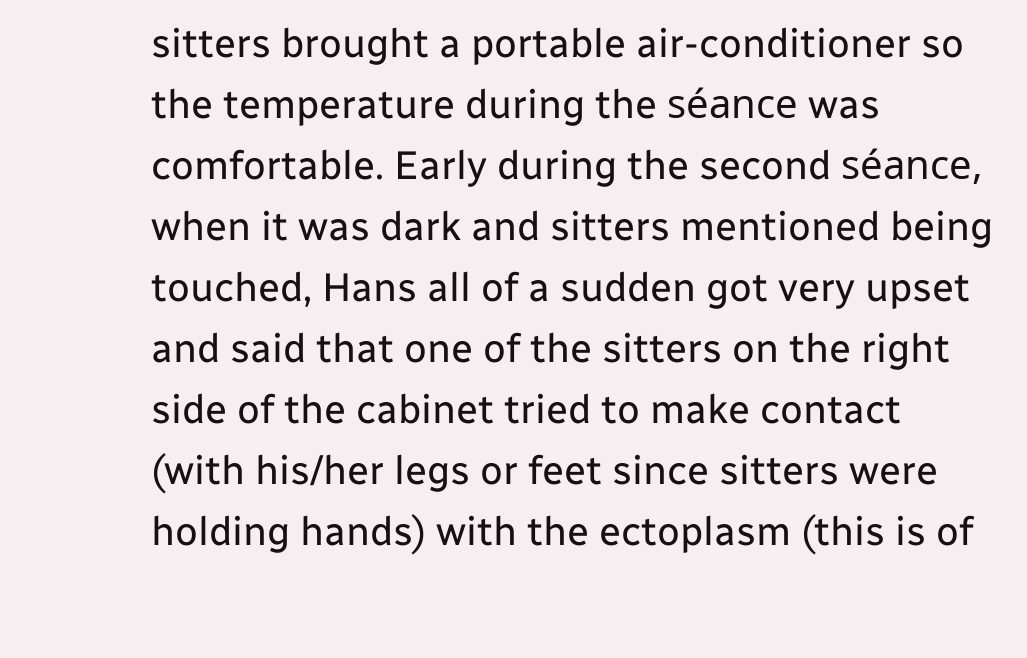sitters brought a portable air-conditioner so the temperature during the séance was comfortable. Early during the second séance, when it was dark and sitters mentioned being touched, Hans all of a sudden got very upset and said that one of the sitters on the right side of the cabinet tried to make contact (with his/her legs or feet since sitters were holding hands) with the ectoplasm (this is of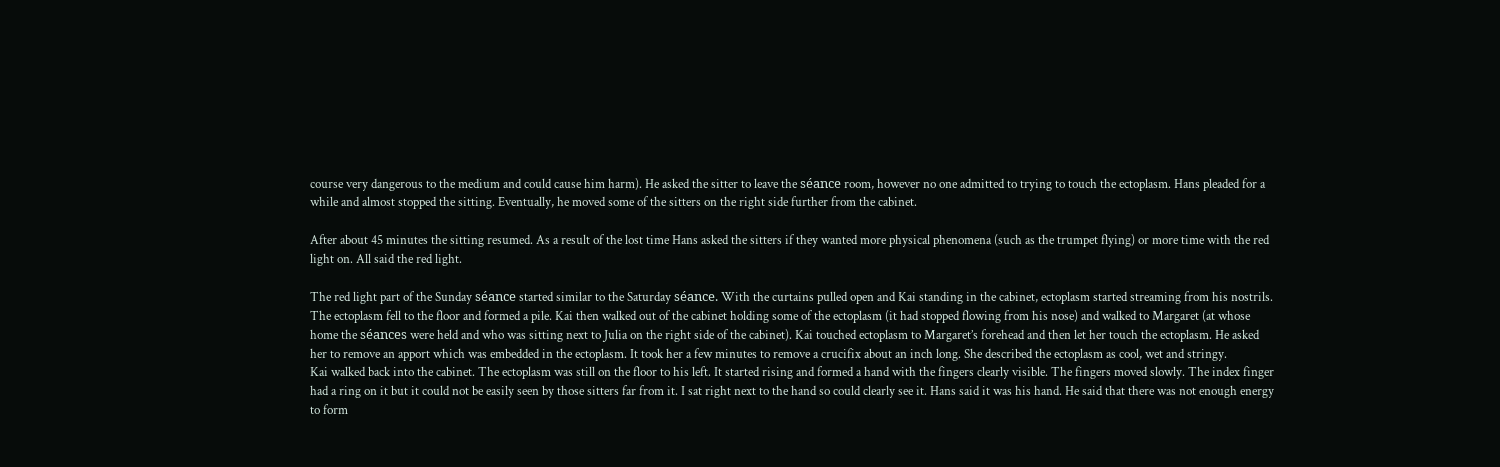course very dangerous to the medium and could cause him harm). He asked the sitter to leave the séance room, however no one admitted to trying to touch the ectoplasm. Hans pleaded for a while and almost stopped the sitting. Eventually, he moved some of the sitters on the right side further from the cabinet.

After about 45 minutes the sitting resumed. As a result of the lost time Hans asked the sitters if they wanted more physical phenomena (such as the trumpet flying) or more time with the red light on. All said the red light.

The red light part of the Sunday séance started similar to the Saturday séance. With the curtains pulled open and Kai standing in the cabinet, ectoplasm started streaming from his nostrils. The ectoplasm fell to the floor and formed a pile. Kai then walked out of the cabinet holding some of the ectoplasm (it had stopped flowing from his nose) and walked to Margaret (at whose home the séances were held and who was sitting next to Julia on the right side of the cabinet). Kai touched ectoplasm to Margaret’s forehead and then let her touch the ectoplasm. He asked her to remove an apport which was embedded in the ectoplasm. It took her a few minutes to remove a crucifix about an inch long. She described the ectoplasm as cool, wet and stringy.
Kai walked back into the cabinet. The ectoplasm was still on the floor to his left. It started rising and formed a hand with the fingers clearly visible. The fingers moved slowly. The index finger had a ring on it but it could not be easily seen by those sitters far from it. I sat right next to the hand so could clearly see it. Hans said it was his hand. He said that there was not enough energy to form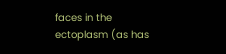faces in the ectoplasm (as has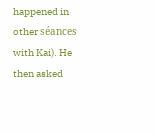happened in other séances with Kai). He then asked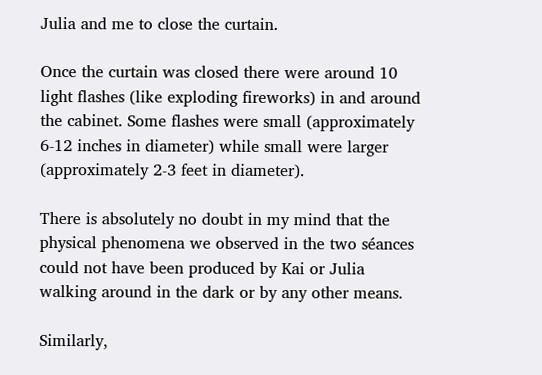Julia and me to close the curtain.

Once the curtain was closed there were around 10 light flashes (like exploding fireworks) in and around the cabinet. Some flashes were small (approximately 6-12 inches in diameter) while small were larger (approximately 2-3 feet in diameter).

There is absolutely no doubt in my mind that the physical phenomena we observed in the two séances could not have been produced by Kai or Julia walking around in the dark or by any other means.

Similarly,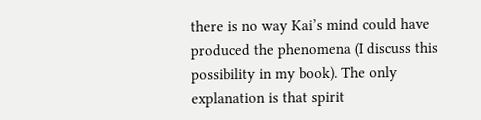there is no way Kai’s mind could have produced the phenomena (I discuss this possibility in my book). The only explanation is that spirit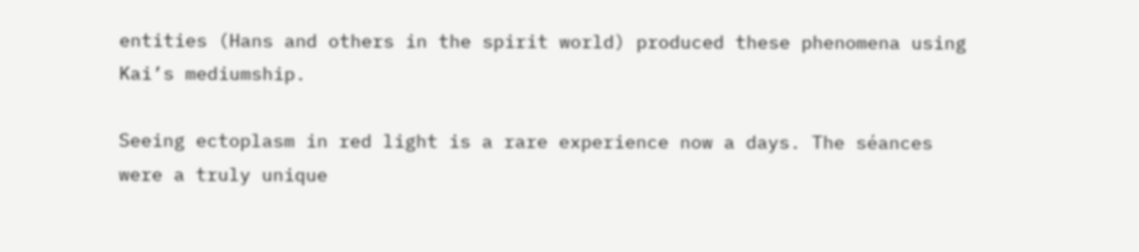entities (Hans and others in the spirit world) produced these phenomena using Kai’s mediumship.

Seeing ectoplasm in red light is a rare experience now a days. The séances were a truly unique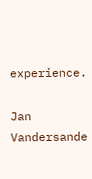experience.

Jan Vandersande